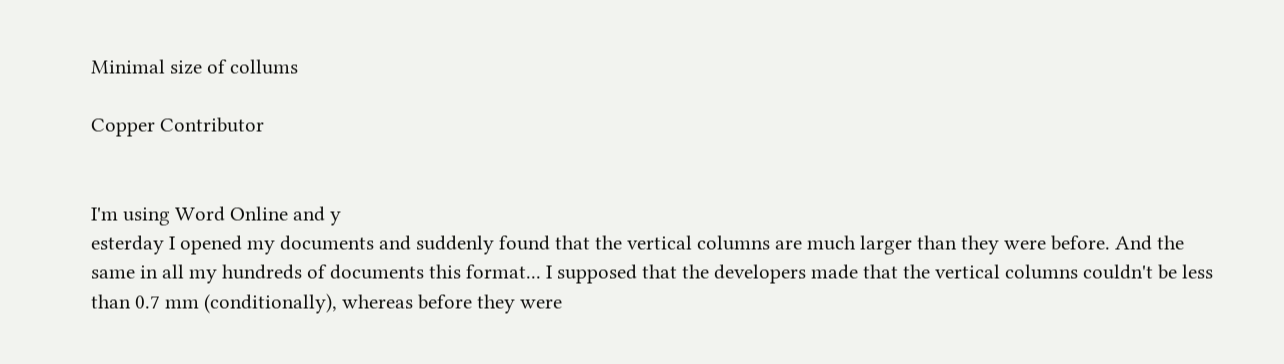Minimal size of collums

Copper Contributor


I'm using Word Online and y
esterday I opened my documents and suddenly found that the vertical columns are much larger than they were before. And the same in all my hundreds of documents this format... I supposed that the developers made that the vertical columns couldn't be less than 0.7 mm (conditionally), whereas before they were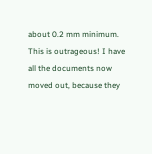about 0.2 mm minimum. This is outrageous! I have all the documents now moved out, because they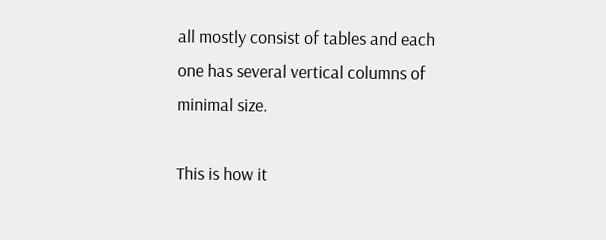all mostly consist of tables and each one has several vertical columns of minimal size.

This is how it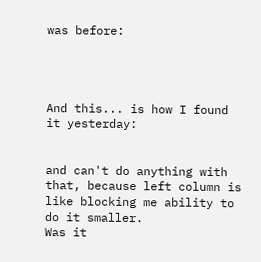was before:




And this... is how I found it yesterday:


and can't do anything with that, because left column is like blocking me ability to do it smaller.
Was it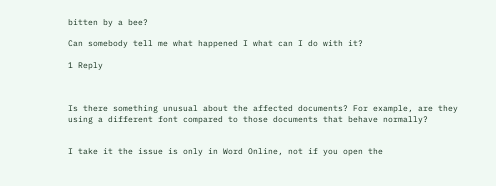bitten by a bee?

Can somebody tell me what happened I what can I do with it?

1 Reply



Is there something unusual about the affected documents? For example, are they using a different font compared to those documents that behave normally?


I take it the issue is only in Word Online, not if you open the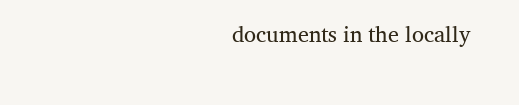documents in the locally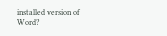installed version of Word?